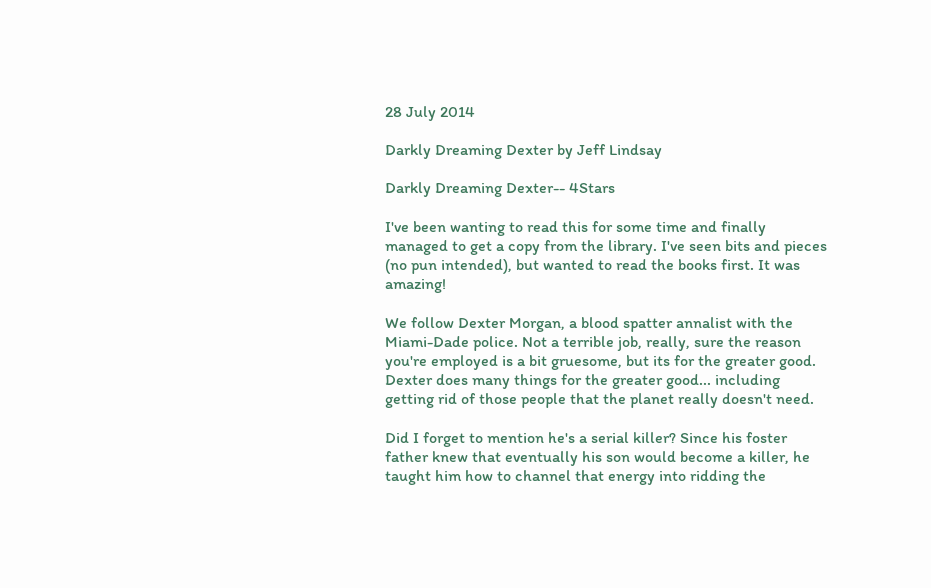28 July 2014

Darkly Dreaming Dexter by Jeff Lindsay

Darkly Dreaming Dexter-- 4Stars

I've been wanting to read this for some time and finally managed to get a copy from the library. I've seen bits and pieces (no pun intended), but wanted to read the books first. It was amazing!

We follow Dexter Morgan, a blood spatter annalist with the Miami-Dade police. Not a terrible job, really, sure the reason you're employed is a bit gruesome, but its for the greater good. Dexter does many things for the greater good... including getting rid of those people that the planet really doesn't need.

Did I forget to mention he's a serial killer? Since his foster father knew that eventually his son would become a killer, he taught him how to channel that energy into ridding the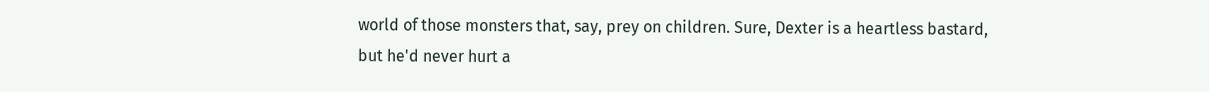world of those monsters that, say, prey on children. Sure, Dexter is a heartless bastard, but he'd never hurt a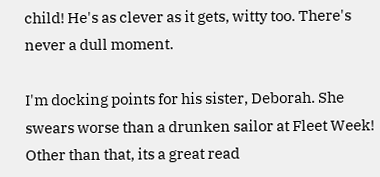child! He's as clever as it gets, witty too. There's never a dull moment.

I'm docking points for his sister, Deborah. She swears worse than a drunken sailor at Fleet Week! Other than that, its a great read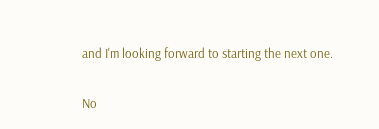and I'm looking forward to starting the next one.

No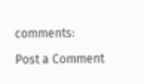comments:

Post a Comment